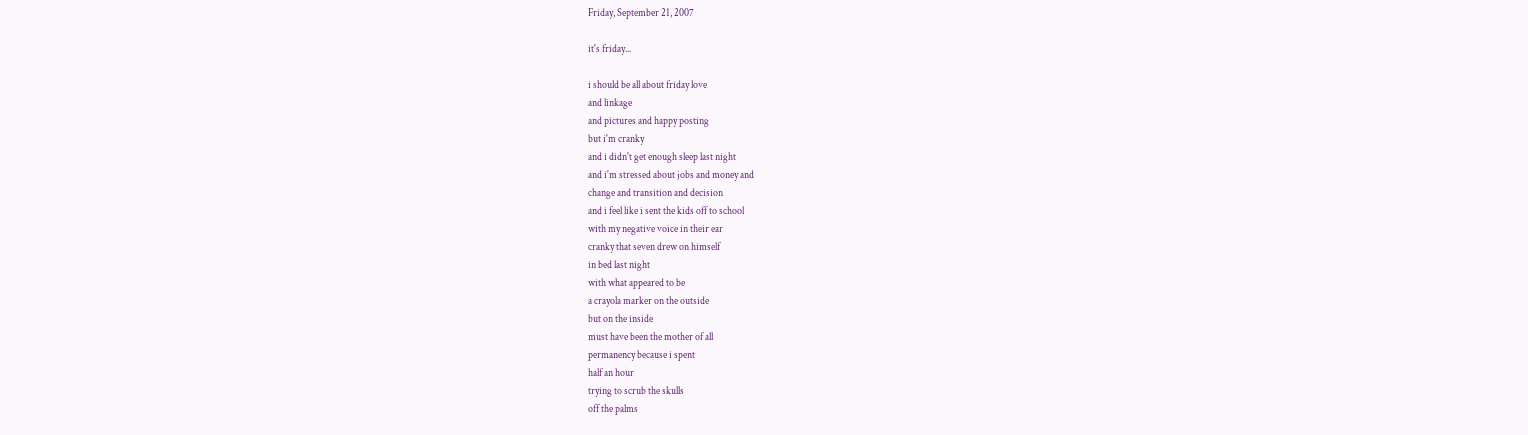Friday, September 21, 2007

it's friday...

i should be all about friday love
and linkage
and pictures and happy posting
but i'm cranky
and i didn't get enough sleep last night
and i'm stressed about jobs and money and
change and transition and decision
and i feel like i sent the kids off to school
with my negative voice in their ear
cranky that seven drew on himself
in bed last night
with what appeared to be
a crayola marker on the outside
but on the inside
must have been the mother of all
permanency because i spent
half an hour
trying to scrub the skulls
off the palms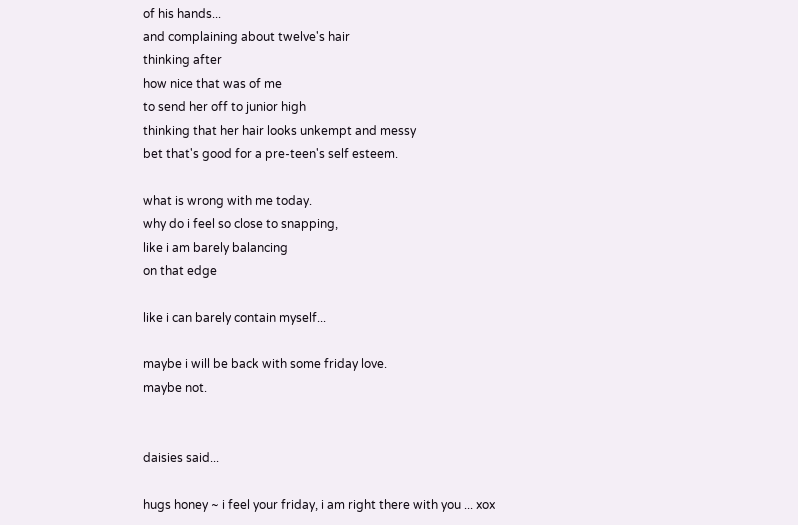of his hands...
and complaining about twelve's hair
thinking after
how nice that was of me
to send her off to junior high
thinking that her hair looks unkempt and messy
bet that's good for a pre-teen's self esteem.

what is wrong with me today.
why do i feel so close to snapping,
like i am barely balancing
on that edge

like i can barely contain myself...

maybe i will be back with some friday love.
maybe not.


daisies said...

hugs honey ~ i feel your friday, i am right there with you ... xox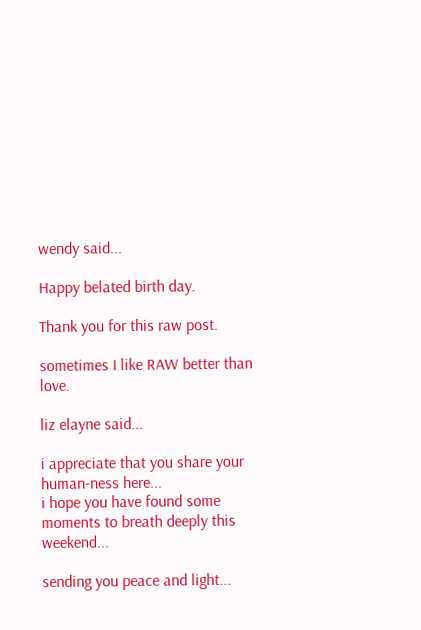wendy said...

Happy belated birth day.

Thank you for this raw post.

sometimes I like RAW better than love.

liz elayne said...

i appreciate that you share your human-ness here...
i hope you have found some moments to breath deeply this weekend...

sending you peace and light...